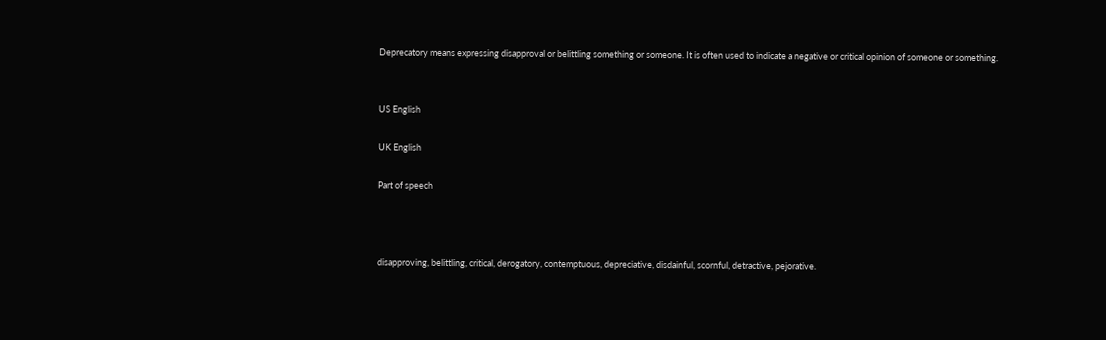Deprecatory means expressing disapproval or belittling something or someone. It is often used to indicate a negative or critical opinion of someone or something.


US English

UK English

Part of speech



disapproving, belittling, critical, derogatory, contemptuous, depreciative, disdainful, scornful, detractive, pejorative.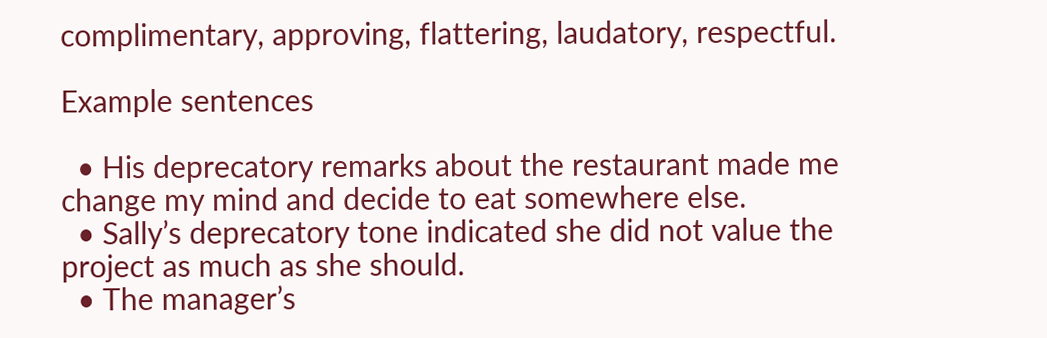complimentary, approving, flattering, laudatory, respectful.

Example sentences

  • His deprecatory remarks about the restaurant made me change my mind and decide to eat somewhere else.
  • Sally’s deprecatory tone indicated she did not value the project as much as she should.
  • The manager’s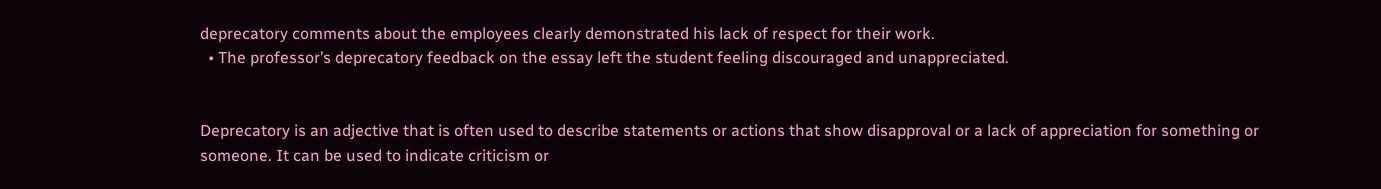deprecatory comments about the employees clearly demonstrated his lack of respect for their work.
  • The professor’s deprecatory feedback on the essay left the student feeling discouraged and unappreciated.


Deprecatory is an adjective that is often used to describe statements or actions that show disapproval or a lack of appreciation for something or someone. It can be used to indicate criticism or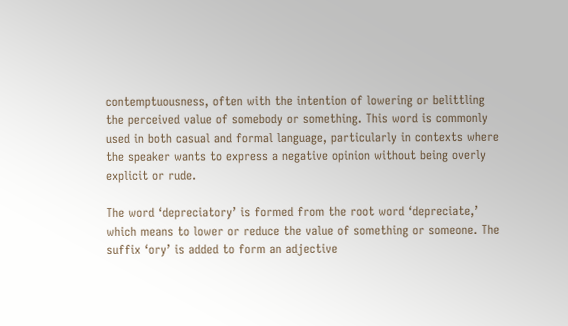contemptuousness, often with the intention of lowering or belittling the perceived value of somebody or something. This word is commonly used in both casual and formal language, particularly in contexts where the speaker wants to express a negative opinion without being overly explicit or rude.

The word ‘depreciatory’ is formed from the root word ‘depreciate,’ which means to lower or reduce the value of something or someone. The suffix ‘ory’ is added to form an adjective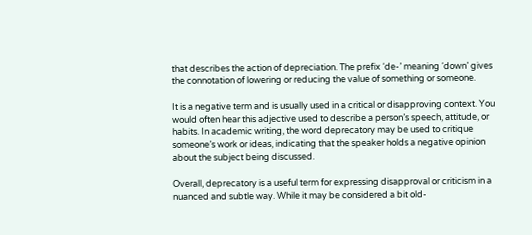that describes the action of depreciation. The prefix ‘de-’ meaning ‘down’ gives the connotation of lowering or reducing the value of something or someone.

It is a negative term and is usually used in a critical or disapproving context. You would often hear this adjective used to describe a person’s speech, attitude, or habits. In academic writing, the word deprecatory may be used to critique someone’s work or ideas, indicating that the speaker holds a negative opinion about the subject being discussed.

Overall, deprecatory is a useful term for expressing disapproval or criticism in a nuanced and subtle way. While it may be considered a bit old-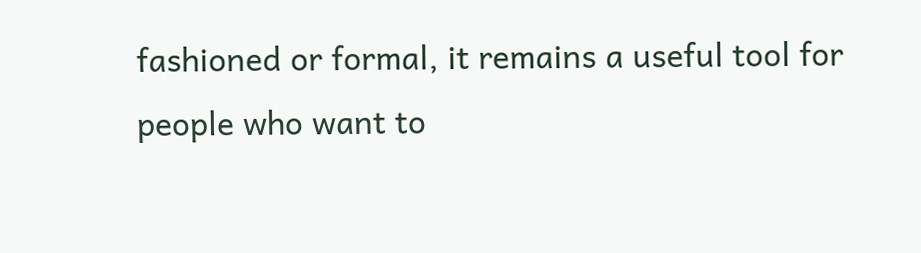fashioned or formal, it remains a useful tool for people who want to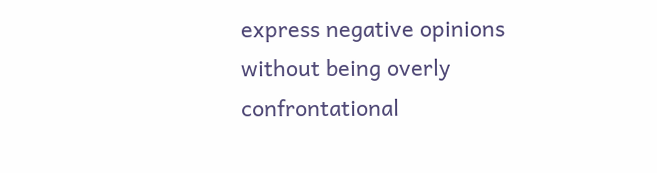express negative opinions without being overly confrontational